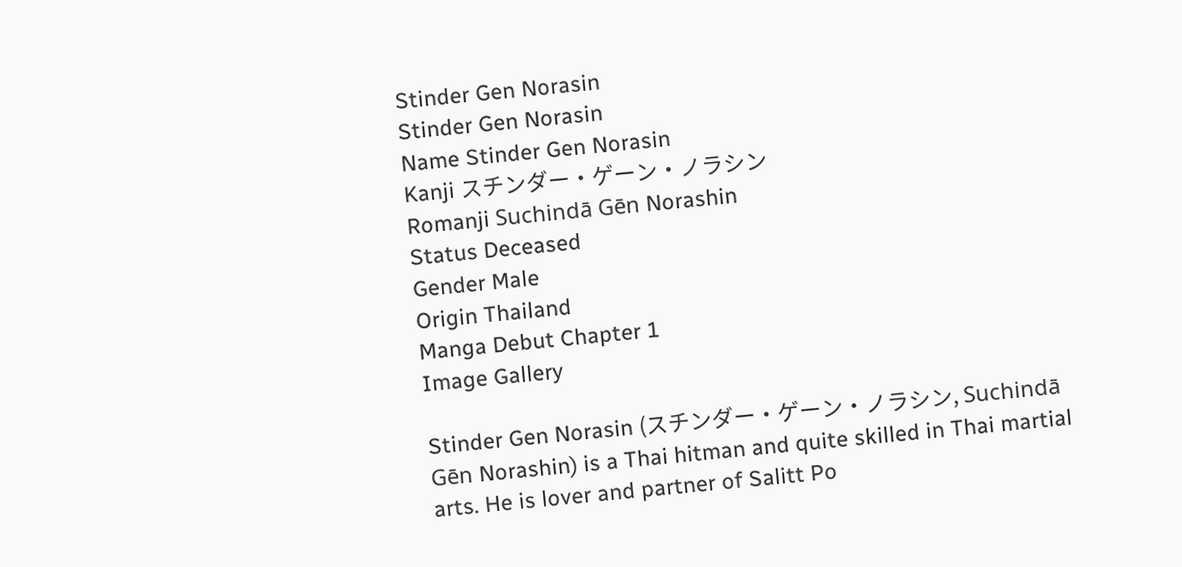Stinder Gen Norasin
Stinder Gen Norasin
Name Stinder Gen Norasin
Kanji スチンダー・ゲーン・ノラシン
Romanji Suchindā Gēn Norashin
Status Deceased
Gender Male
Origin Thailand
Manga Debut Chapter 1
Image Gallery

Stinder Gen Norasin (スチンダー・ゲーン・ノラシン, Suchindā Gēn Norashin) is a Thai hitman and quite skilled in Thai martial arts. He is lover and partner of Salitt Po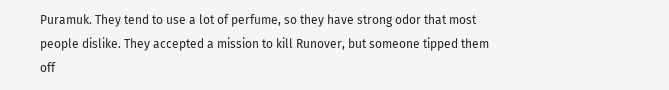Puramuk. They tend to use a lot of perfume, so they have strong odor that most people dislike. They accepted a mission to kill Runover, but someone tipped them off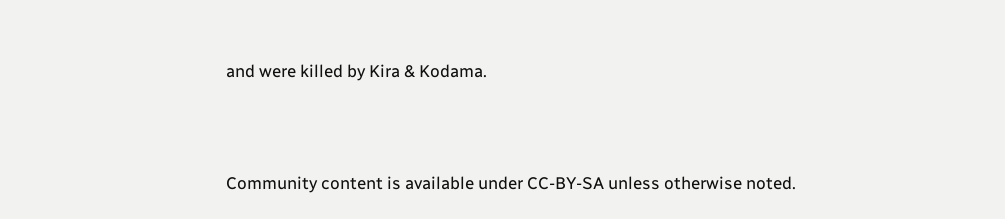and were killed by Kira & Kodama.




Community content is available under CC-BY-SA unless otherwise noted.